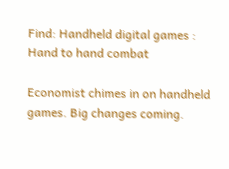Find: Handheld digital games : Hand to hand combat

Economist chimes in on handheld games. Big changes coming.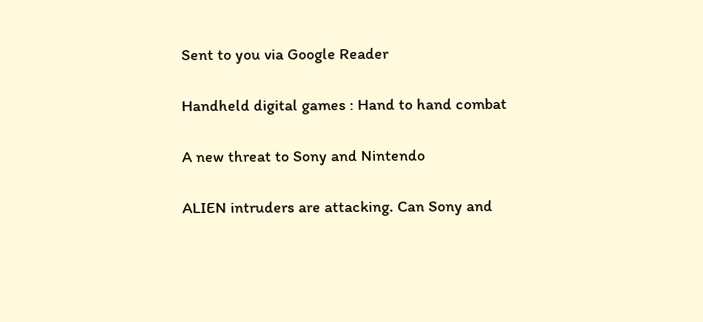Sent to you via Google Reader

Handheld digital games : Hand to hand combat

A new threat to Sony and Nintendo

ALIEN intruders are attacking. Can Sony and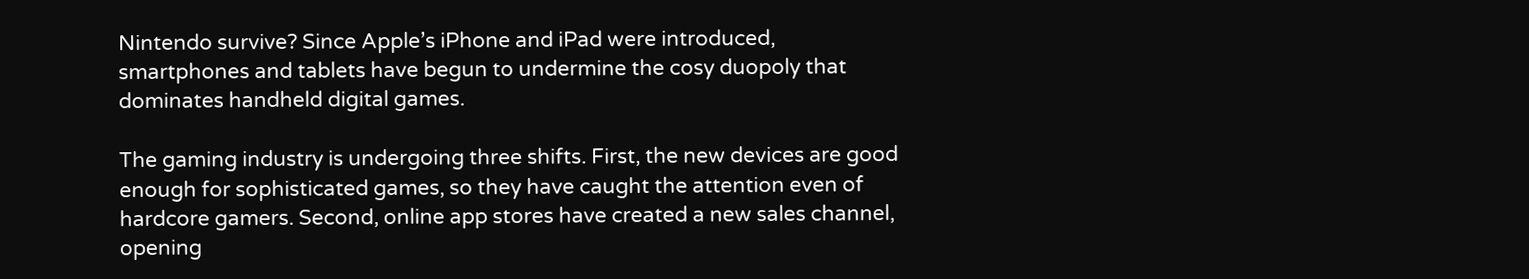Nintendo survive? Since Apple’s iPhone and iPad were introduced, smartphones and tablets have begun to undermine the cosy duopoly that dominates handheld digital games.

The gaming industry is undergoing three shifts. First, the new devices are good enough for sophisticated games, so they have caught the attention even of hardcore gamers. Second, online app stores have created a new sales channel, opening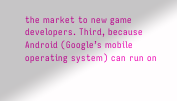the market to new game developers. Third, because Android (Google’s mobile operating system) can run on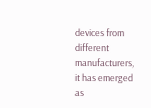devices from different manufacturers, it has emerged as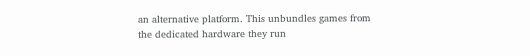an alternative platform. This unbundles games from the dedicated hardware they run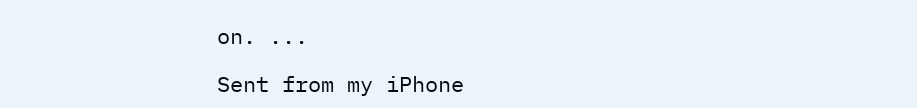on. ...

Sent from my iPhone